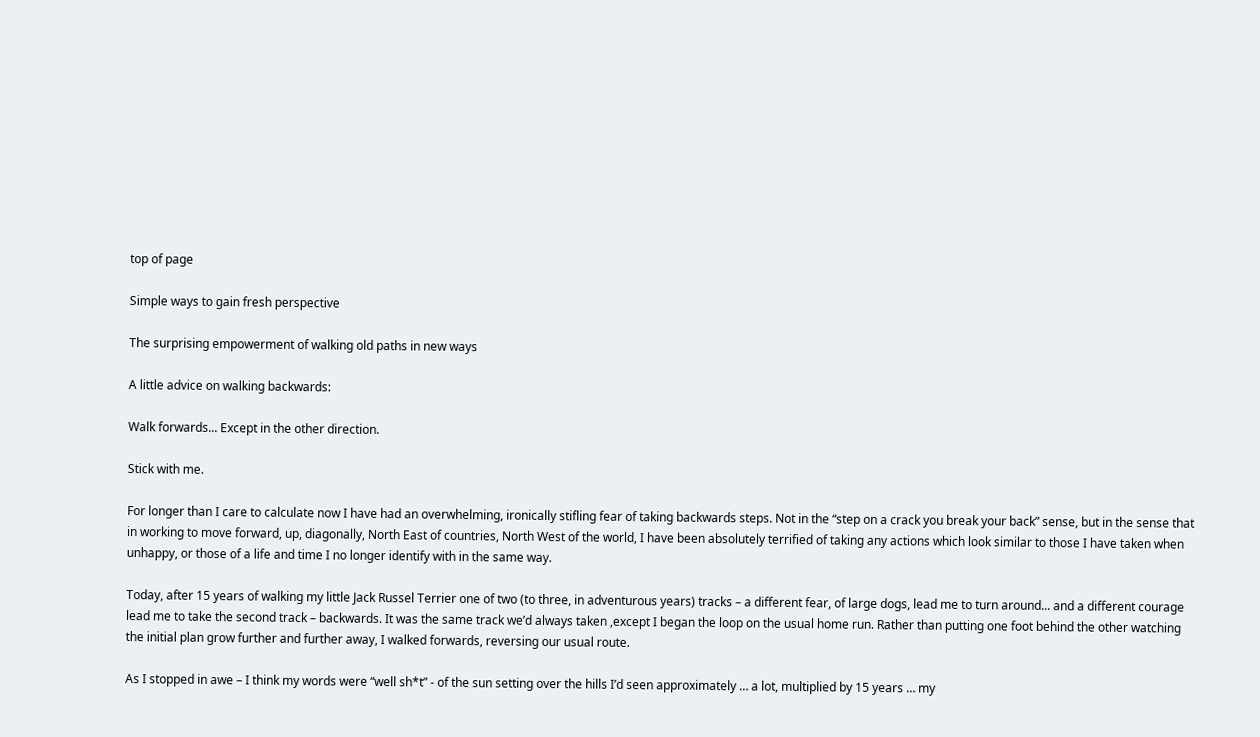top of page

Simple ways to gain fresh perspective

The surprising empowerment of walking old paths in new ways

A little advice on walking backwards:

Walk forwards... Except in the other direction.

Stick with me.

For longer than I care to calculate now I have had an overwhelming, ironically stifling fear of taking backwards steps. Not in the “step on a crack you break your back” sense, but in the sense that in working to move forward, up, diagonally, North East of countries, North West of the world, I have been absolutely terrified of taking any actions which look similar to those I have taken when unhappy, or those of a life and time I no longer identify with in the same way.

Today, after 15 years of walking my little Jack Russel Terrier one of two (to three, in adventurous years) tracks – a different fear, of large dogs, lead me to turn around... and a different courage lead me to take the second track – backwards. It was the same track we’d always taken ,except I began the loop on the usual home run. Rather than putting one foot behind the other watching the initial plan grow further and further away, I walked forwards, reversing our usual route.

As I stopped in awe – I think my words were “well sh*t” - of the sun setting over the hills I’d seen approximately … a lot, multiplied by 15 years … my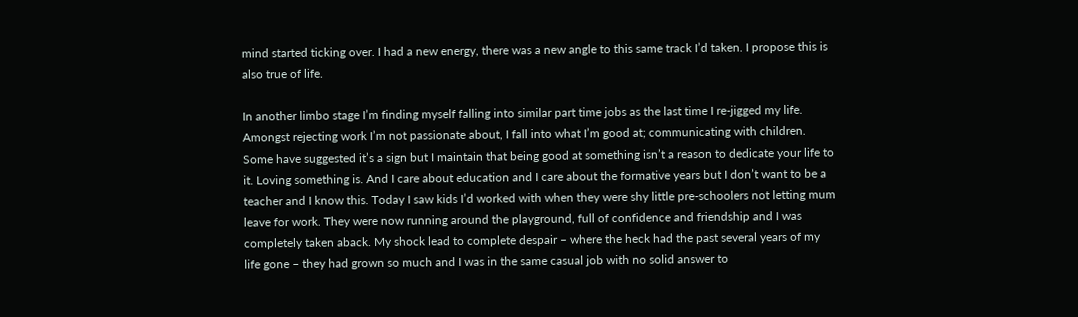mind started ticking over. I had a new energy, there was a new angle to this same track I’d taken. I propose this is also true of life.

In another limbo stage I’m finding myself falling into similar part time jobs as the last time I re-jigged my life. Amongst rejecting work I’m not passionate about, I fall into what I’m good at; communicating with children. Some have suggested it’s a sign but I maintain that being good at something isn’t a reason to dedicate your life to it. Loving something is. And I care about education and I care about the formative years but I don’t want to be a teacher and I know this. Today I saw kids I’d worked with when they were shy little pre-schoolers not letting mum leave for work. They were now running around the playground, full of confidence and friendship and I was completely taken aback. My shock lead to complete despair – where the heck had the past several years of my life gone – they had grown so much and I was in the same casual job with no solid answer to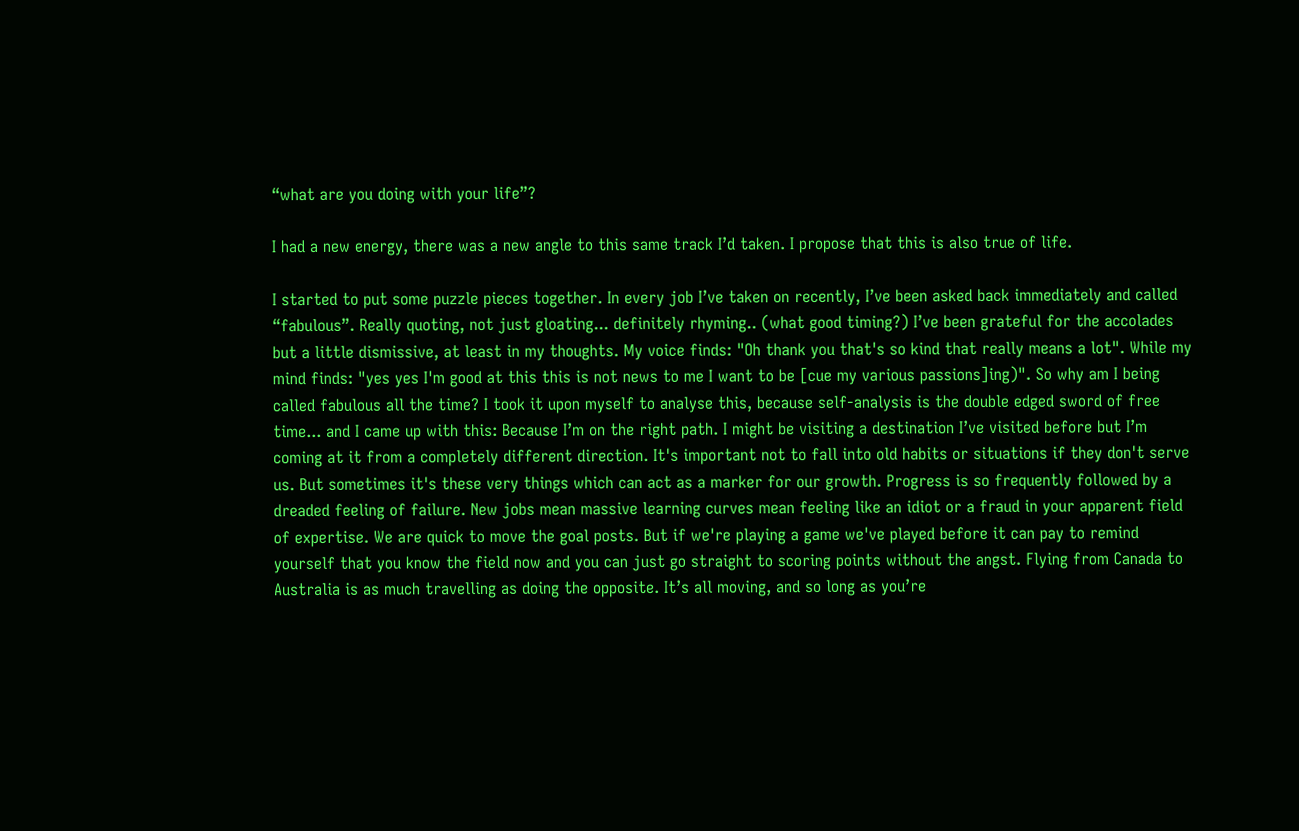“what are you doing with your life”?

I had a new energy, there was a new angle to this same track I’d taken. I propose that this is also true of life.

I started to put some puzzle pieces together. In every job I’ve taken on recently, I’ve been asked back immediately and called “fabulous”. Really quoting, not just gloating... definitely rhyming.. (what good timing?) I’ve been grateful for the accolades but a little dismissive, at least in my thoughts. My voice finds: "Oh thank you that's so kind that really means a lot". While my mind finds: "yes yes I'm good at this this is not news to me I want to be [cue my various passions]ing)". So why am I being called fabulous all the time? I took it upon myself to analyse this, because self-analysis is the double edged sword of free time... and I came up with this: Because I’m on the right path. I might be visiting a destination I’ve visited before but I’m coming at it from a completely different direction. It's important not to fall into old habits or situations if they don't serve us. But sometimes it's these very things which can act as a marker for our growth. Progress is so frequently followed by a dreaded feeling of failure. New jobs mean massive learning curves mean feeling like an idiot or a fraud in your apparent field of expertise. We are quick to move the goal posts. But if we're playing a game we've played before it can pay to remind yourself that you know the field now and you can just go straight to scoring points without the angst. Flying from Canada to Australia is as much travelling as doing the opposite. It’s all moving, and so long as you’re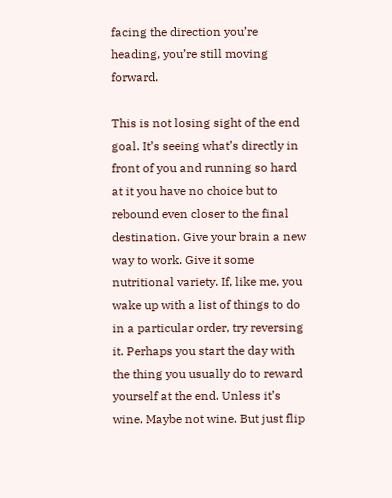facing the direction you’re heading, you’re still moving forward.

This is not losing sight of the end goal. It’s seeing what’s directly in front of you and running so hard at it you have no choice but to rebound even closer to the final destination. Give your brain a new way to work. Give it some nutritional variety. If, like me, you wake up with a list of things to do in a particular order, try reversing it. Perhaps you start the day with the thing you usually do to reward yourself at the end. Unless it’s wine. Maybe not wine. But just flip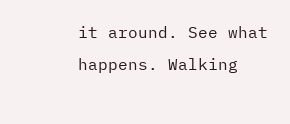it around. See what happens. Walking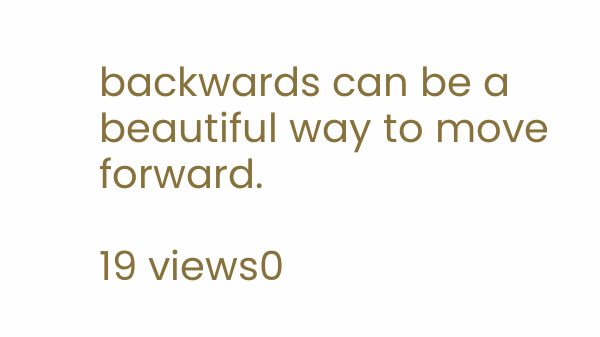backwards can be a beautiful way to move forward.

19 views0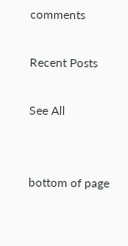comments

Recent Posts

See All


bottom of page